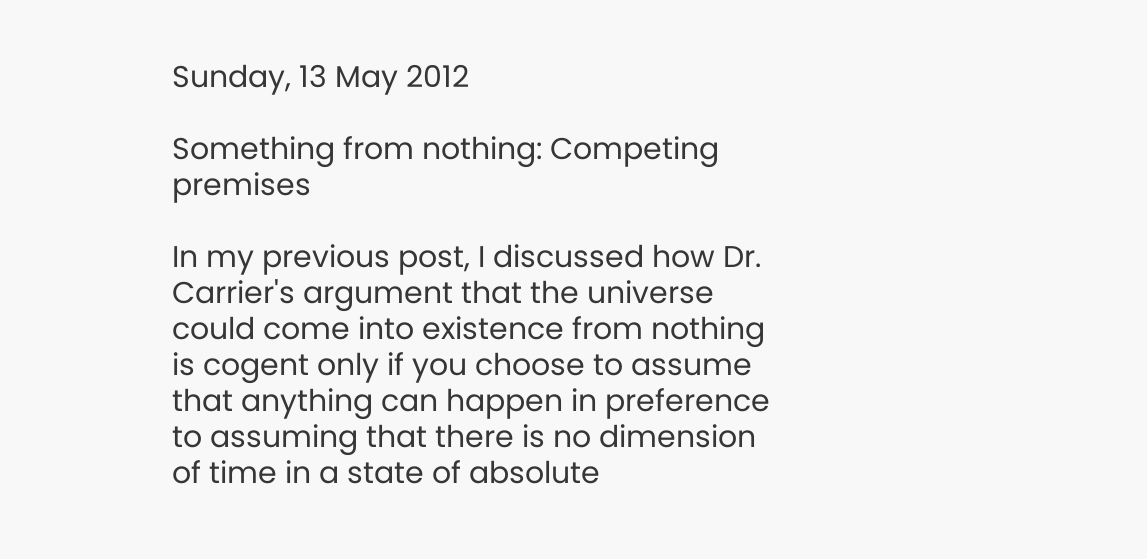Sunday, 13 May 2012

Something from nothing: Competing premises

In my previous post, I discussed how Dr. Carrier's argument that the universe could come into existence from nothing is cogent only if you choose to assume that anything can happen in preference to assuming that there is no dimension of time in a state of absolute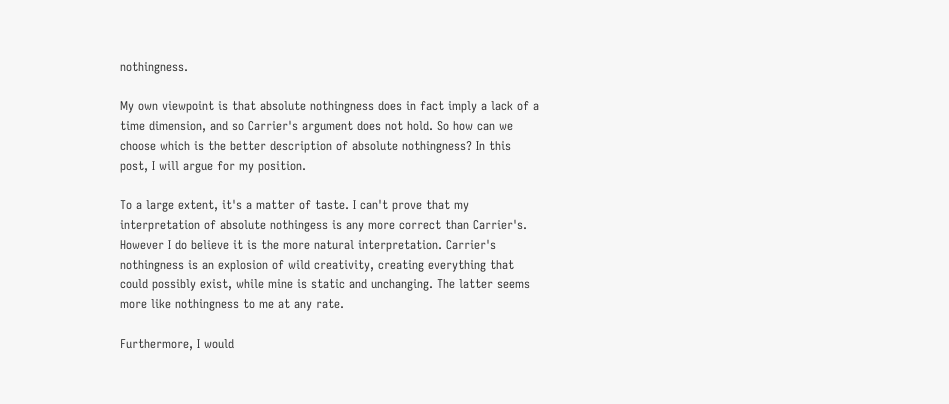nothingness.

My own viewpoint is that absolute nothingness does in fact imply a lack of a time dimension, and so Carrier's argument does not hold. So how can we choose which is the better description of absolute nothingness? In this post, I will argue for my position.

To a large extent, it's a matter of taste. I can't prove that my interpretation of absolute nothingess is any more correct than Carrier's. However I do believe it is the more natural interpretation. Carrier's nothingness is an explosion of wild creativity, creating everything that could possibly exist, while mine is static and unchanging. The latter seems more like nothingness to me at any rate.

Furthermore, I would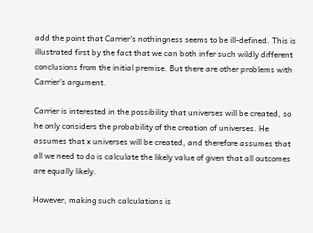add the point that Carrier's nothingness seems to be ill-defined. This is illustrated first by the fact that we can both infer such wildly different conclusions from the initial premise. But there are other problems with Carrier's argument.

Carrier is interested in the possibility that universes will be created, so he only considers the probability of the creation of universes. He assumes that x universes will be created, and therefore assumes that all we need to do is calculate the likely value of given that all outcomes are equally likely.

However, making such calculations is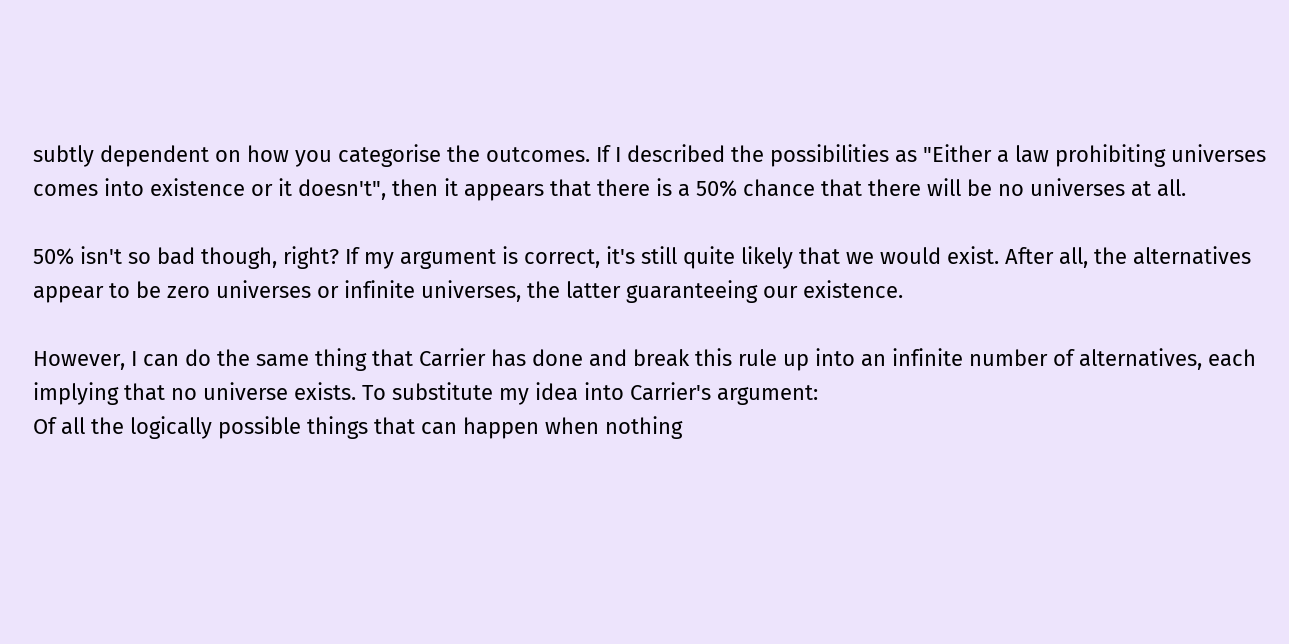subtly dependent on how you categorise the outcomes. If I described the possibilities as "Either a law prohibiting universes comes into existence or it doesn't", then it appears that there is a 50% chance that there will be no universes at all.

50% isn't so bad though, right? If my argument is correct, it's still quite likely that we would exist. After all, the alternatives appear to be zero universes or infinite universes, the latter guaranteeing our existence.

However, I can do the same thing that Carrier has done and break this rule up into an infinite number of alternatives, each implying that no universe exists. To substitute my idea into Carrier's argument:
Of all the logically possible things that can happen when nothing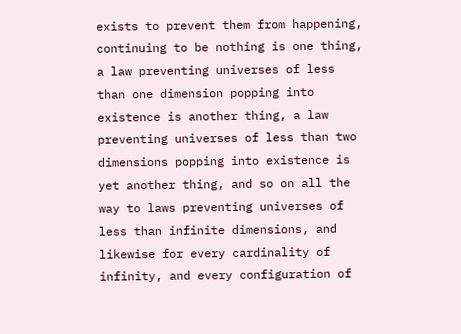exists to prevent them from happening, continuing to be nothing is one thing, a law preventing universes of less than one dimension popping into existence is another thing, a law preventing universes of less than two dimensions popping into existence is yet another thing, and so on all the way to laws preventing universes of less than infinite dimensions, and likewise for every cardinality of infinity, and every configuration of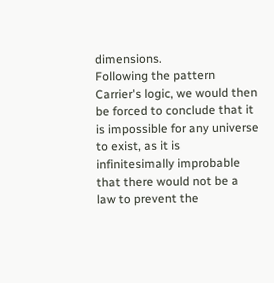dimensions.
Following the pattern Carrier's logic, we would then be forced to conclude that it is impossible for any universe to exist, as it is infinitesimally improbable that there would not be a law to prevent the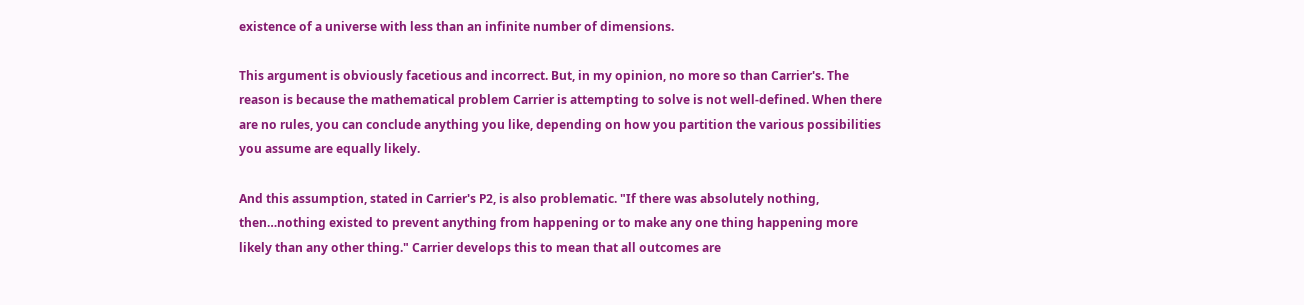existence of a universe with less than an infinite number of dimensions.

This argument is obviously facetious and incorrect. But, in my opinion, no more so than Carrier's. The reason is because the mathematical problem Carrier is attempting to solve is not well-defined. When there are no rules, you can conclude anything you like, depending on how you partition the various possibilities you assume are equally likely.

And this assumption, stated in Carrier's P2, is also problematic. "If there was absolutely nothing, then…nothing existed to prevent anything from happening or to make any one thing happening more likely than any other thing." Carrier develops this to mean that all outcomes are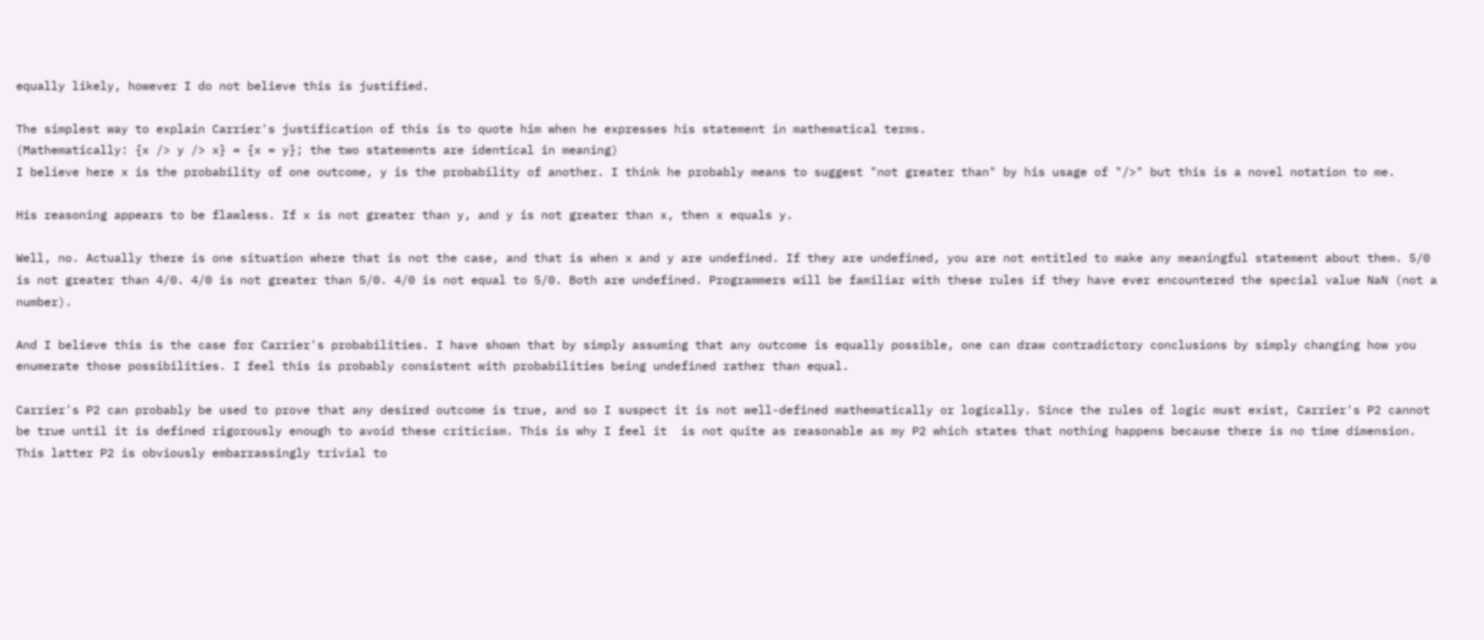equally likely, however I do not believe this is justified.

The simplest way to explain Carrier's justification of this is to quote him when he expresses his statement in mathematical terms.
(Mathematically: {x /> y /> x} = {x = y}; the two statements are identical in meaning)
I believe here x is the probability of one outcome, y is the probability of another. I think he probably means to suggest "not greater than" by his usage of "/>" but this is a novel notation to me.

His reasoning appears to be flawless. If x is not greater than y, and y is not greater than x, then x equals y.

Well, no. Actually there is one situation where that is not the case, and that is when x and y are undefined. If they are undefined, you are not entitled to make any meaningful statement about them. 5/0 is not greater than 4/0. 4/0 is not greater than 5/0. 4/0 is not equal to 5/0. Both are undefined. Programmers will be familiar with these rules if they have ever encountered the special value NaN (not a number).

And I believe this is the case for Carrier's probabilities. I have shown that by simply assuming that any outcome is equally possible, one can draw contradictory conclusions by simply changing how you enumerate those possibilities. I feel this is probably consistent with probabilities being undefined rather than equal.

Carrier's P2 can probably be used to prove that any desired outcome is true, and so I suspect it is not well-defined mathematically or logically. Since the rules of logic must exist, Carrier's P2 cannot be true until it is defined rigorously enough to avoid these criticism. This is why I feel it  is not quite as reasonable as my P2 which states that nothing happens because there is no time dimension. This latter P2 is obviously embarrassingly trivial to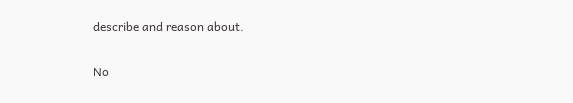describe and reason about.

No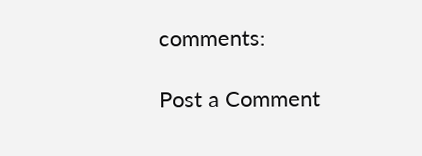comments:

Post a Comment